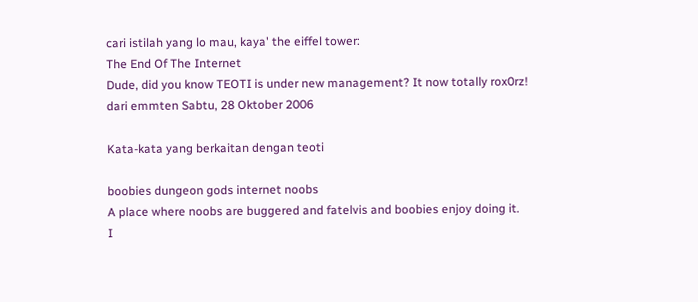cari istilah yang lo mau, kaya' the eiffel tower:
The End Of The Internet
Dude, did you know TEOTI is under new management? It now totally rox0rz!
dari emmten Sabtu, 28 Oktober 2006

Kata-kata yang berkaitan dengan teoti

boobies dungeon gods internet noobs
A place where noobs are buggered and fatelvis and boobies enjoy doing it.
I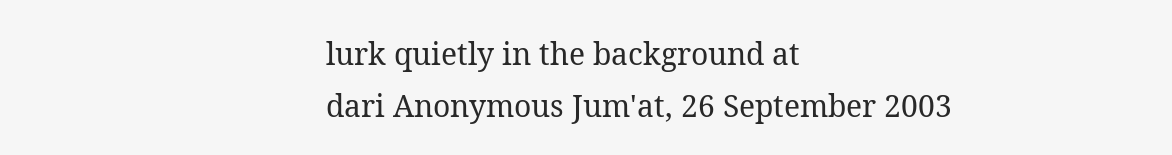lurk quietly in the background at
dari Anonymous Jum'at, 26 September 2003